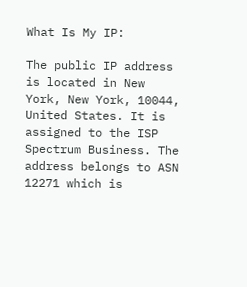What Is My IP:

The public IP address is located in New York, New York, 10044, United States. It is assigned to the ISP Spectrum Business. The address belongs to ASN 12271 which is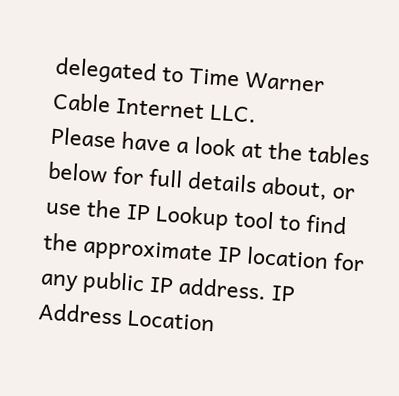delegated to Time Warner Cable Internet LLC.
Please have a look at the tables below for full details about, or use the IP Lookup tool to find the approximate IP location for any public IP address. IP Address Location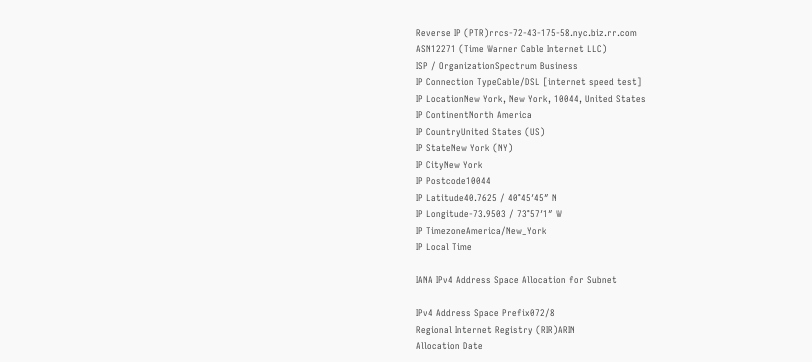Reverse IP (PTR)rrcs-72-43-175-58.nyc.biz.rr.com
ASN12271 (Time Warner Cable Internet LLC)
ISP / OrganizationSpectrum Business
IP Connection TypeCable/DSL [internet speed test]
IP LocationNew York, New York, 10044, United States
IP ContinentNorth America
IP CountryUnited States (US)
IP StateNew York (NY)
IP CityNew York
IP Postcode10044
IP Latitude40.7625 / 40°45′45″ N
IP Longitude-73.9503 / 73°57′1″ W
IP TimezoneAmerica/New_York
IP Local Time

IANA IPv4 Address Space Allocation for Subnet

IPv4 Address Space Prefix072/8
Regional Internet Registry (RIR)ARIN
Allocation Date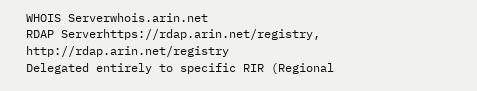WHOIS Serverwhois.arin.net
RDAP Serverhttps://rdap.arin.net/registry, http://rdap.arin.net/registry
Delegated entirely to specific RIR (Regional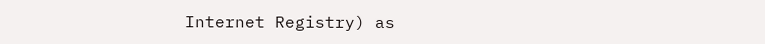Internet Registry) as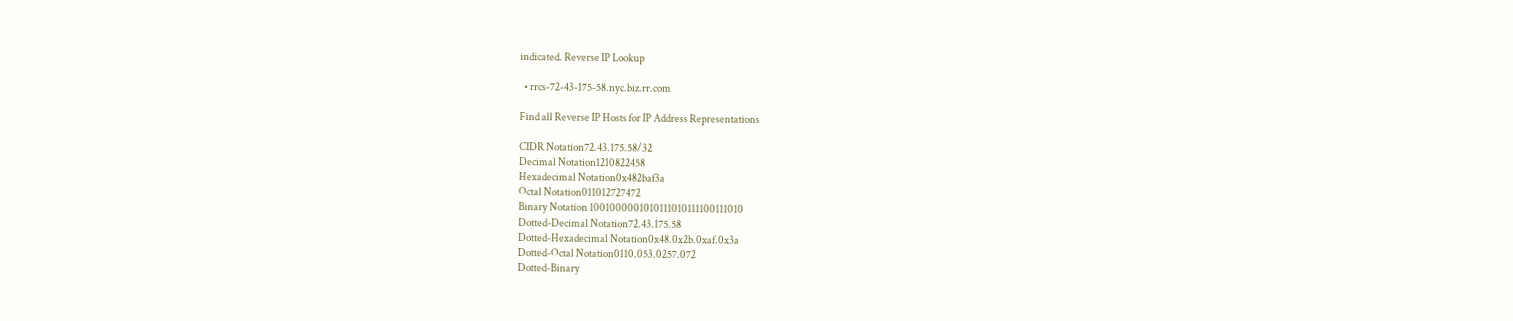indicated. Reverse IP Lookup

  • rrcs-72-43-175-58.nyc.biz.rr.com

Find all Reverse IP Hosts for IP Address Representations

CIDR Notation72.43.175.58/32
Decimal Notation1210822458
Hexadecimal Notation0x482baf3a
Octal Notation011012727472
Binary Notation 1001000001010111010111100111010
Dotted-Decimal Notation72.43.175.58
Dotted-Hexadecimal Notation0x48.0x2b.0xaf.0x3a
Dotted-Octal Notation0110.053.0257.072
Dotted-Binary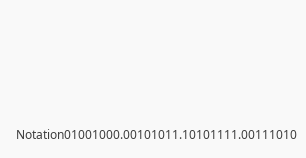Notation01001000.00101011.10101111.00111010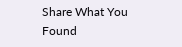Share What You Found